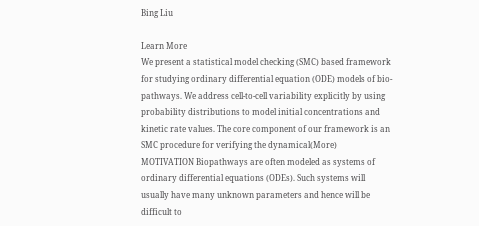Bing Liu

Learn More
We present a statistical model checking (SMC) based framework for studying ordinary differential equation (ODE) models of bio-pathways. We address cell-to-cell variability explicitly by using probability distributions to model initial concentrations and kinetic rate values. The core component of our framework is an SMC procedure for verifying the dynamical(More)
MOTIVATION Biopathways are often modeled as systems of ordinary differential equations (ODEs). Such systems will usually have many unknown parameters and hence will be difficult to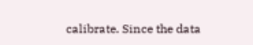calibrate. Since the data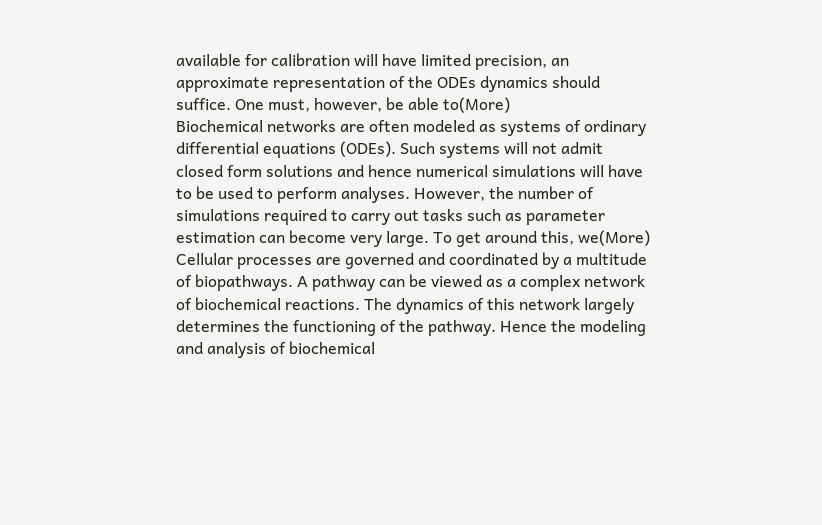available for calibration will have limited precision, an approximate representation of the ODEs dynamics should suffice. One must, however, be able to(More)
Biochemical networks are often modeled as systems of ordinary differential equations (ODEs). Such systems will not admit closed form solutions and hence numerical simulations will have to be used to perform analyses. However, the number of simulations required to carry out tasks such as parameter estimation can become very large. To get around this, we(More)
Cellular processes are governed and coordinated by a multitude of biopathways. A pathway can be viewed as a complex network of biochemical reactions. The dynamics of this network largely determines the functioning of the pathway. Hence the modeling and analysis of biochemical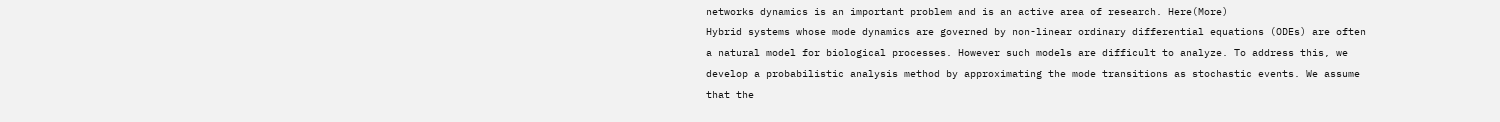networks dynamics is an important problem and is an active area of research. Here(More)
Hybrid systems whose mode dynamics are governed by non-linear ordinary differential equations (ODEs) are often a natural model for biological processes. However such models are difficult to analyze. To address this, we develop a probabilistic analysis method by approximating the mode transitions as stochastic events. We assume that the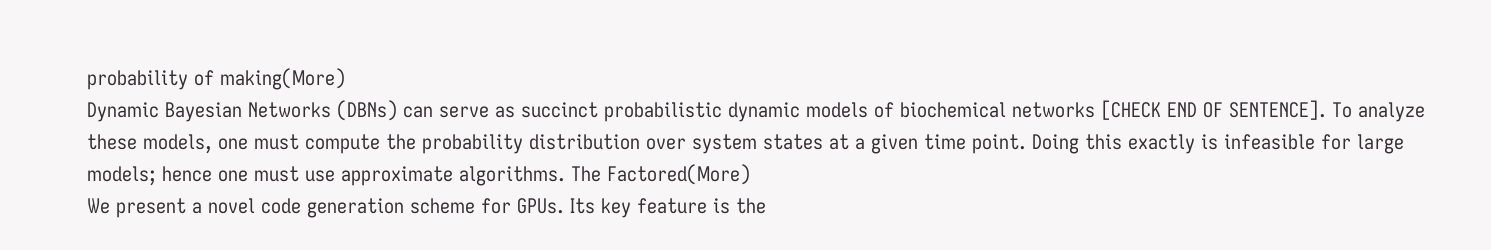probability of making(More)
Dynamic Bayesian Networks (DBNs) can serve as succinct probabilistic dynamic models of biochemical networks [CHECK END OF SENTENCE]. To analyze these models, one must compute the probability distribution over system states at a given time point. Doing this exactly is infeasible for large models; hence one must use approximate algorithms. The Factored(More)
We present a novel code generation scheme for GPUs. Its key feature is the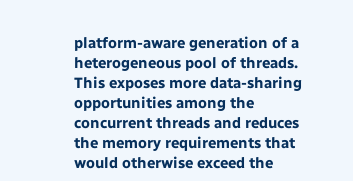platform-aware generation of a heterogeneous pool of threads. This exposes more data-sharing opportunities among the concurrent threads and reduces the memory requirements that would otherwise exceed the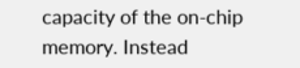capacity of the on-chip memory. Instead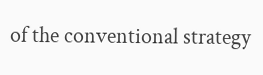of the conventional strategy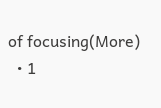of focusing(More)
  • 1